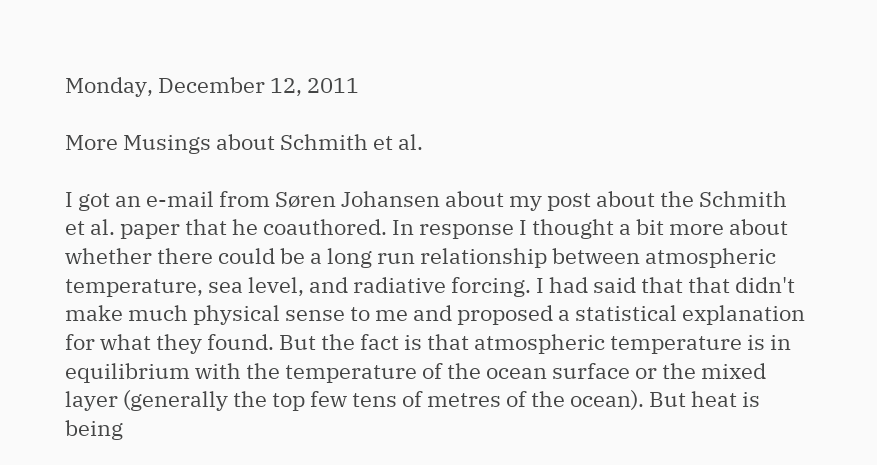Monday, December 12, 2011

More Musings about Schmith et al.

I got an e-mail from Søren Johansen about my post about the Schmith et al. paper that he coauthored. In response I thought a bit more about whether there could be a long run relationship between atmospheric temperature, sea level, and radiative forcing. I had said that that didn't make much physical sense to me and proposed a statistical explanation for what they found. But the fact is that atmospheric temperature is in equilibrium with the temperature of the ocean surface or the mixed layer (generally the top few tens of metres of the ocean). But heat is being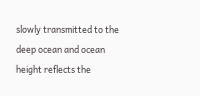slowly transmitted to the deep ocean and ocean height reflects the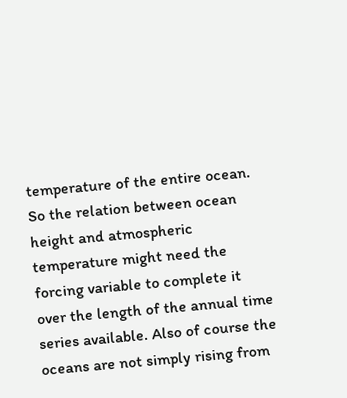temperature of the entire ocean. So the relation between ocean height and atmospheric temperature might need the forcing variable to complete it over the length of the annual time series available. Also of course the oceans are not simply rising from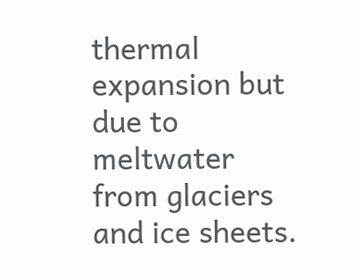thermal expansion but due to meltwater from glaciers and ice sheets.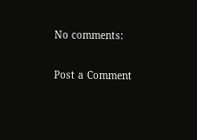No comments:

Post a Comment